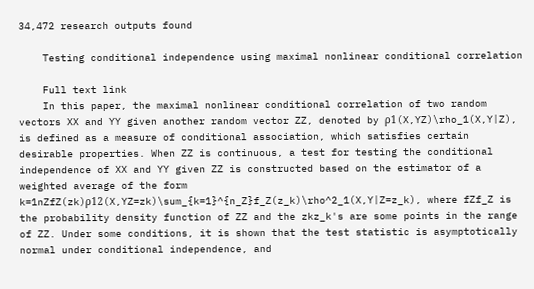34,472 research outputs found

    Testing conditional independence using maximal nonlinear conditional correlation

    Full text link
    In this paper, the maximal nonlinear conditional correlation of two random vectors XX and YY given another random vector ZZ, denoted by ρ1(X,YZ)\rho_1(X,Y|Z), is defined as a measure of conditional association, which satisfies certain desirable properties. When ZZ is continuous, a test for testing the conditional independence of XX and YY given ZZ is constructed based on the estimator of a weighted average of the form k=1nZfZ(zk)ρ12(X,YZ=zk)\sum_{k=1}^{n_Z}f_Z(z_k)\rho^2_1(X,Y|Z=z_k), where fZf_Z is the probability density function of ZZ and the zkz_k's are some points in the range of ZZ. Under some conditions, it is shown that the test statistic is asymptotically normal under conditional independence, and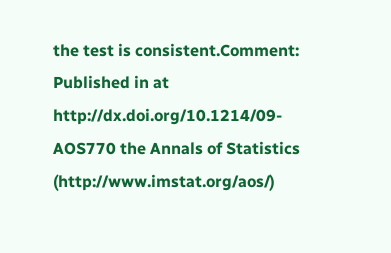the test is consistent.Comment: Published in at http://dx.doi.org/10.1214/09-AOS770 the Annals of Statistics (http://www.imstat.org/aos/)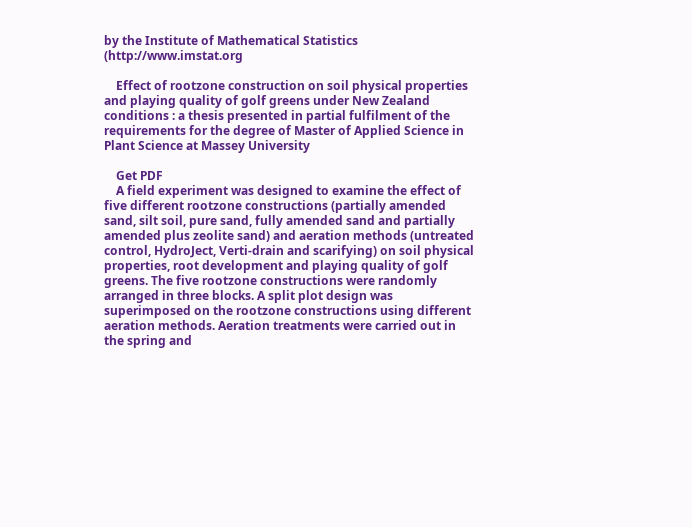by the Institute of Mathematical Statistics (http://www.imstat.org

    Effect of rootzone construction on soil physical properties and playing quality of golf greens under New Zealand conditions : a thesis presented in partial fulfilment of the requirements for the degree of Master of Applied Science in Plant Science at Massey University

    Get PDF
    A field experiment was designed to examine the effect of five different rootzone constructions (partially amended sand, silt soil, pure sand, fully amended sand and partially amended plus zeolite sand) and aeration methods (untreated control, HydroJect, Verti-drain and scarifying) on soil physical properties, root development and playing quality of golf greens. The five rootzone constructions were randomly arranged in three blocks. A split plot design was superimposed on the rootzone constructions using different aeration methods. Aeration treatments were carried out in the spring and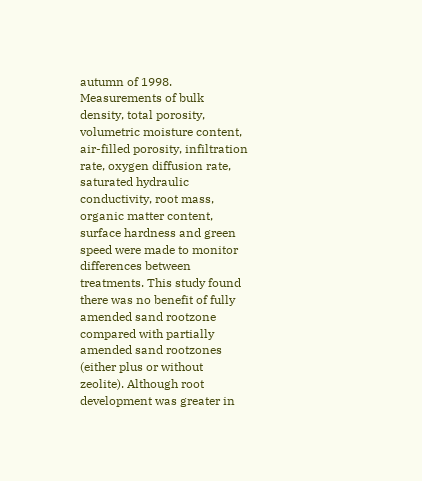autumn of 1998. Measurements of bulk density, total porosity, volumetric moisture content, air-filled porosity, infiltration rate, oxygen diffusion rate, saturated hydraulic conductivity, root mass, organic matter content, surface hardness and green speed were made to monitor differences between treatments. This study found there was no benefit of fully amended sand rootzone compared with partially amended sand rootzones (either plus or without zeolite). Although root development was greater in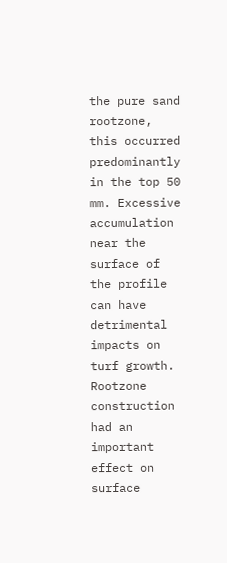the pure sand rootzone, this occurred predominantly in the top 50 mm. Excessive accumulation near the surface of the profile can have detrimental impacts on turf growth. Rootzone construction had an important effect on surface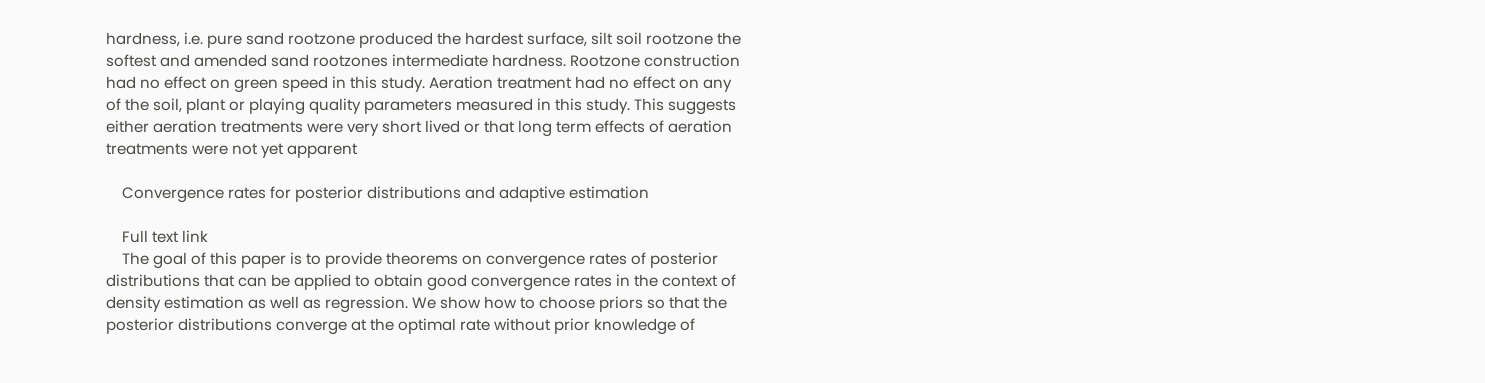hardness, i.e. pure sand rootzone produced the hardest surface, silt soil rootzone the softest and amended sand rootzones intermediate hardness. Rootzone construction had no effect on green speed in this study. Aeration treatment had no effect on any of the soil, plant or playing quality parameters measured in this study. This suggests either aeration treatments were very short lived or that long term effects of aeration treatments were not yet apparent

    Convergence rates for posterior distributions and adaptive estimation

    Full text link
    The goal of this paper is to provide theorems on convergence rates of posterior distributions that can be applied to obtain good convergence rates in the context of density estimation as well as regression. We show how to choose priors so that the posterior distributions converge at the optimal rate without prior knowledge of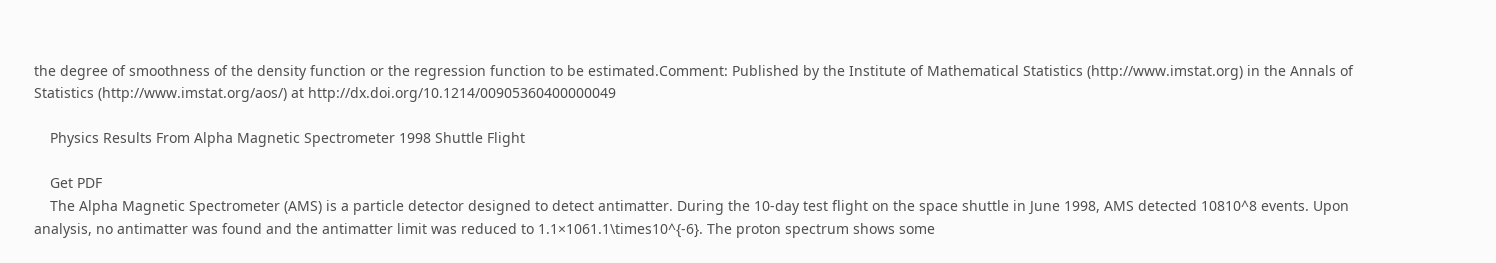the degree of smoothness of the density function or the regression function to be estimated.Comment: Published by the Institute of Mathematical Statistics (http://www.imstat.org) in the Annals of Statistics (http://www.imstat.org/aos/) at http://dx.doi.org/10.1214/00905360400000049

    Physics Results From Alpha Magnetic Spectrometer 1998 Shuttle Flight

    Get PDF
    The Alpha Magnetic Spectrometer (AMS) is a particle detector designed to detect antimatter. During the 10-day test flight on the space shuttle in June 1998, AMS detected 10810^8 events. Upon analysis, no antimatter was found and the antimatter limit was reduced to 1.1×1061.1\times10^{-6}. The proton spectrum shows some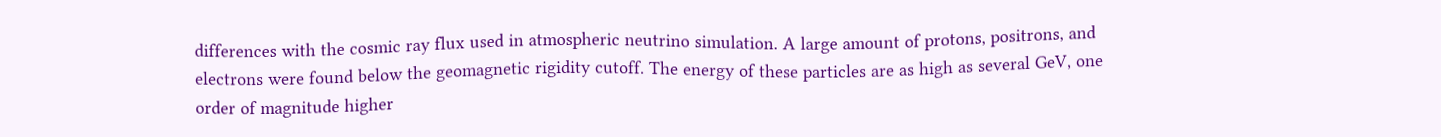differences with the cosmic ray flux used in atmospheric neutrino simulation. A large amount of protons, positrons, and electrons were found below the geomagnetic rigidity cutoff. The energy of these particles are as high as several GeV, one order of magnitude higher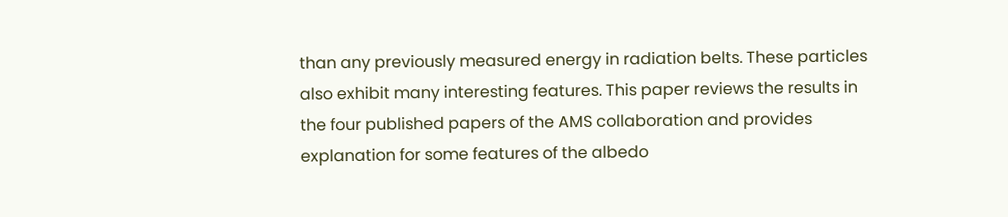than any previously measured energy in radiation belts. These particles also exhibit many interesting features. This paper reviews the results in the four published papers of the AMS collaboration and provides explanation for some features of the albedo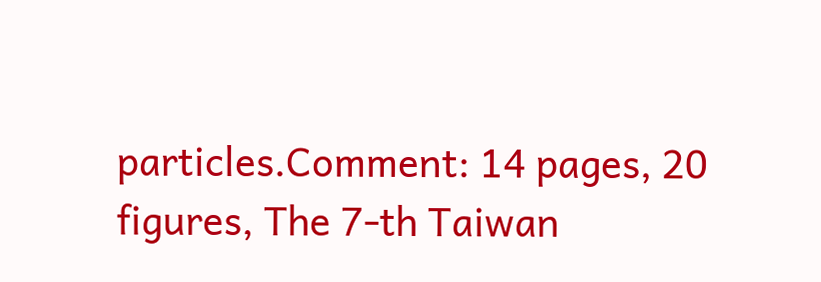particles.Comment: 14 pages, 20 figures, The 7-th Taiwan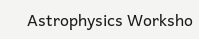Astrophysics Worksho